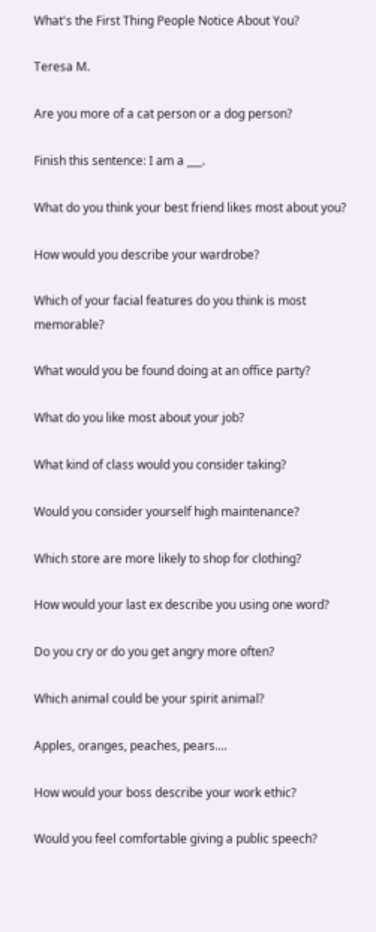What's the First Thing People Notice About You?

Teresa M.

Are you more of a cat person or a dog person?

Finish this sentence: I am a ___.

What do you think your best friend likes most about you?

How would you describe your wardrobe?

Which of your facial features do you think is most memorable?

What would you be found doing at an office party?

What do you like most about your job?

What kind of class would you consider taking?

Would you consider yourself high maintenance?

Which store are more likely to shop for clothing?

How would your last ex describe you using one word?

Do you cry or do you get angry more often?

Which animal could be your spirit animal?

Apples, oranges, peaches, pears....

How would your boss describe your work ethic?

Would you feel comfortable giving a public speech?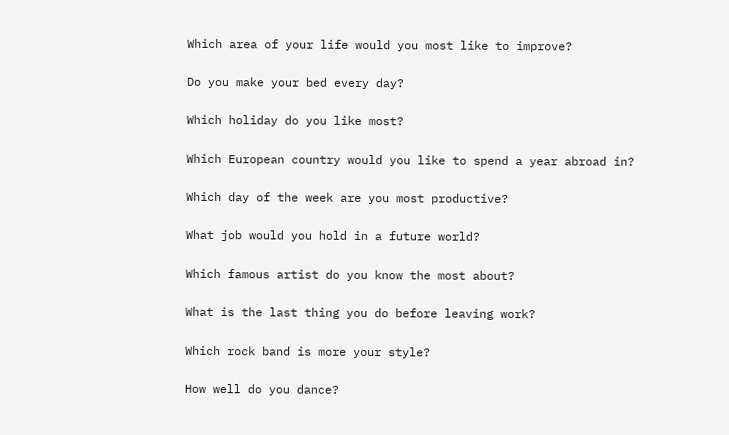Which area of your life would you most like to improve?

Do you make your bed every day?

Which holiday do you like most?

Which European country would you like to spend a year abroad in?

Which day of the week are you most productive?

What job would you hold in a future world?

Which famous artist do you know the most about?

What is the last thing you do before leaving work?

Which rock band is more your style?

How well do you dance?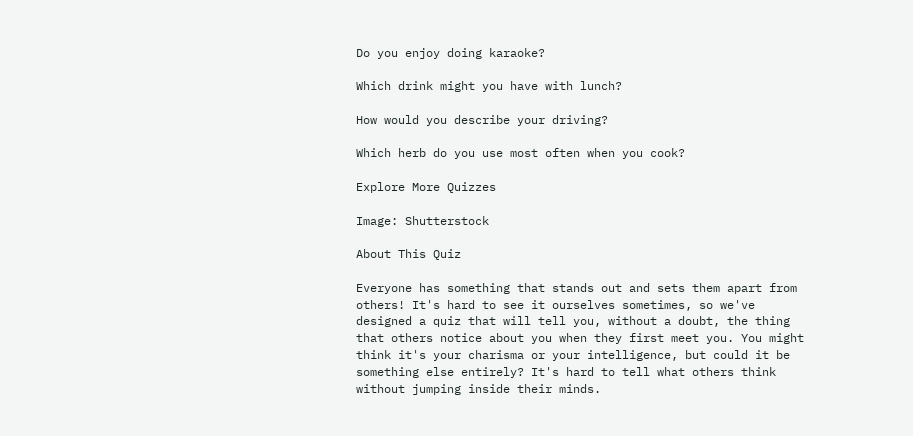Do you enjoy doing karaoke?

Which drink might you have with lunch?

How would you describe your driving?

Which herb do you use most often when you cook?

Explore More Quizzes

Image: Shutterstock

About This Quiz

Everyone has something that stands out and sets them apart from others! It's hard to see it ourselves sometimes, so we've designed a quiz that will tell you, without a doubt, the thing that others notice about you when they first meet you. You might think it's your charisma or your intelligence, but could it be something else entirely? It's hard to tell what others think without jumping inside their minds.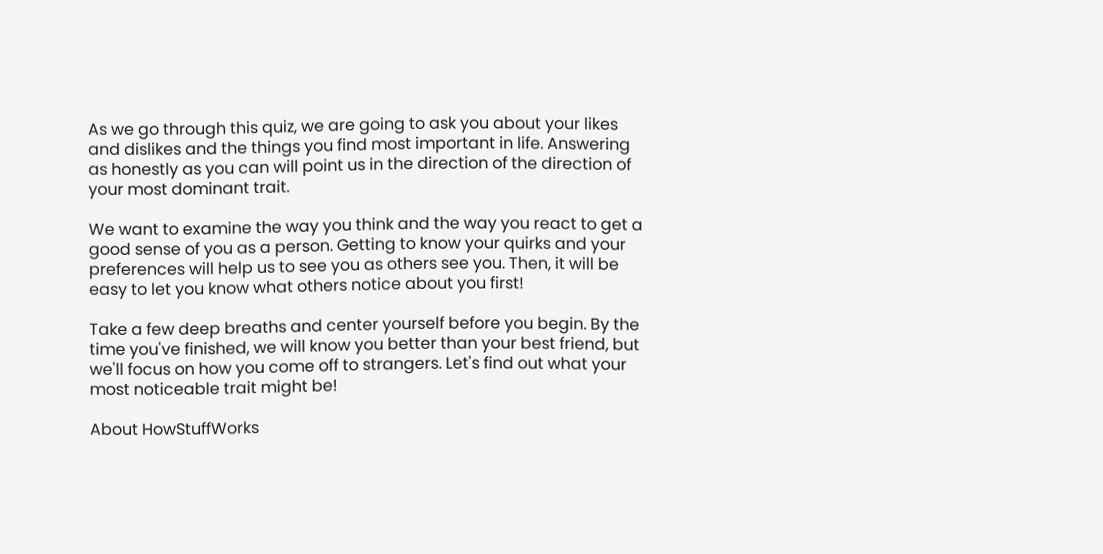As we go through this quiz, we are going to ask you about your likes and dislikes and the things you find most important in life. Answering as honestly as you can will point us in the direction of the direction of your most dominant trait.

We want to examine the way you think and the way you react to get a good sense of you as a person. Getting to know your quirks and your preferences will help us to see you as others see you. Then, it will be easy to let you know what others notice about you first!

Take a few deep breaths and center yourself before you begin. By the time you've finished, we will know you better than your best friend, but we'll focus on how you come off to strangers. Let's find out what your most noticeable trait might be!

About HowStuffWorks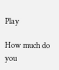Play

How much do you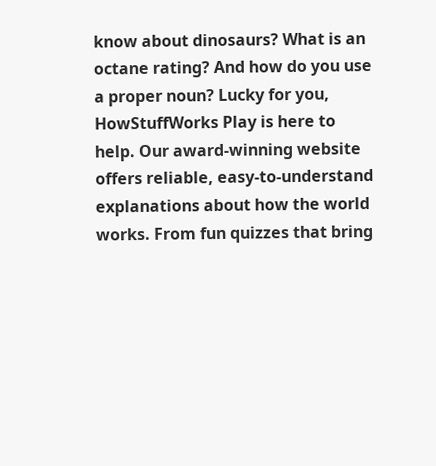know about dinosaurs? What is an octane rating? And how do you use a proper noun? Lucky for you, HowStuffWorks Play is here to help. Our award-winning website offers reliable, easy-to-understand explanations about how the world works. From fun quizzes that bring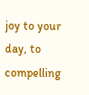joy to your day, to compelling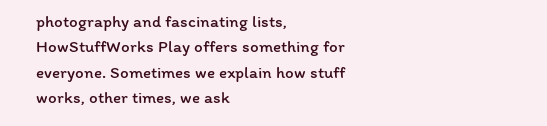photography and fascinating lists, HowStuffWorks Play offers something for everyone. Sometimes we explain how stuff works, other times, we ask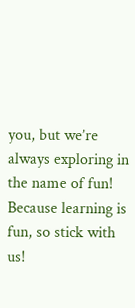you, but we’re always exploring in the name of fun! Because learning is fun, so stick with us!